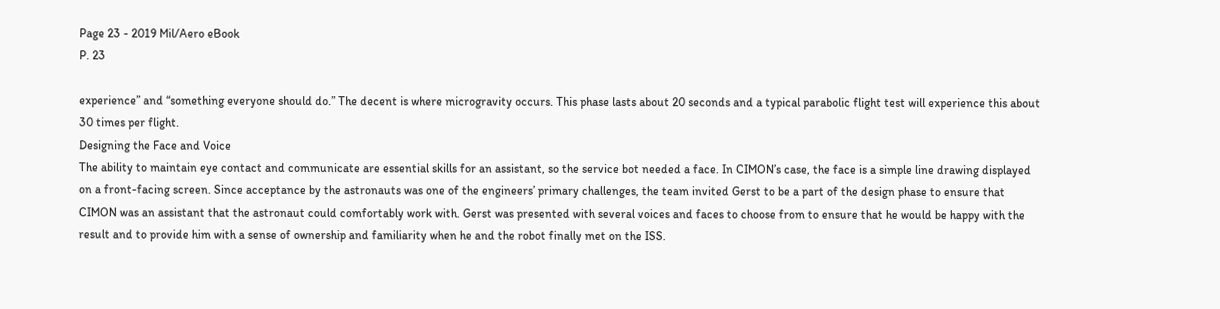Page 23 - 2019 Mil/Aero eBook
P. 23

experience” and “something everyone should do.” The decent is where microgravity occurs. This phase lasts about 20 seconds and a typical parabolic flight test will experience this about 30 times per flight.
Designing the Face and Voice
The ability to maintain eye contact and communicate are essential skills for an assistant, so the service bot needed a face. In CIMON’s case, the face is a simple line drawing displayed on a front-facing screen. Since acceptance by the astronauts was one of the engineers’ primary challenges, the team invited Gerst to be a part of the design phase to ensure that CIMON was an assistant that the astronaut could comfortably work with. Gerst was presented with several voices and faces to choose from to ensure that he would be happy with the result and to provide him with a sense of ownership and familiarity when he and the robot finally met on the ISS.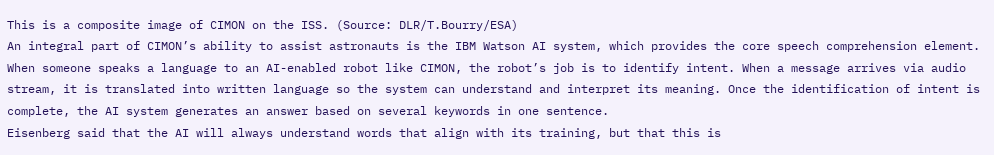This is a composite image of CIMON on the ISS. (Source: DLR/T.Bourry/ESA)
An integral part of CIMON’s ability to assist astronauts is the IBM Watson AI system, which provides the core speech comprehension element. When someone speaks a language to an AI-enabled robot like CIMON, the robot’s job is to identify intent. When a message arrives via audio stream, it is translated into written language so the system can understand and interpret its meaning. Once the identification of intent is complete, the AI system generates an answer based on several keywords in one sentence.
Eisenberg said that the AI will always understand words that align with its training, but that this is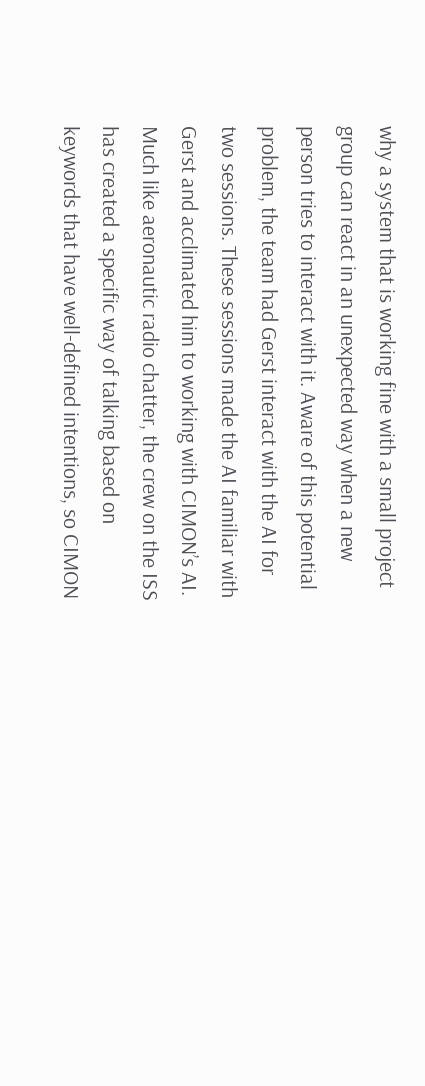why a system that is working fine with a small project group can react in an unexpected way when a new person tries to interact with it. Aware of this potential problem, the team had Gerst interact with the AI for two sessions. These sessions made the AI familiar with Gerst and acclimated him to working with CIMON’s AI. Much like aeronautic radio chatter, the crew on the ISS has created a specific way of talking based on keywords that have well-defined intentions, so CIMON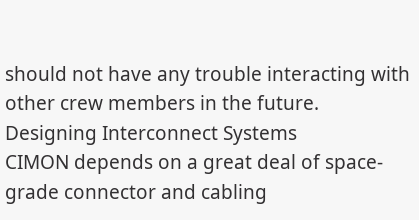should not have any trouble interacting with other crew members in the future.
Designing Interconnect Systems
CIMON depends on a great deal of space-grade connector and cabling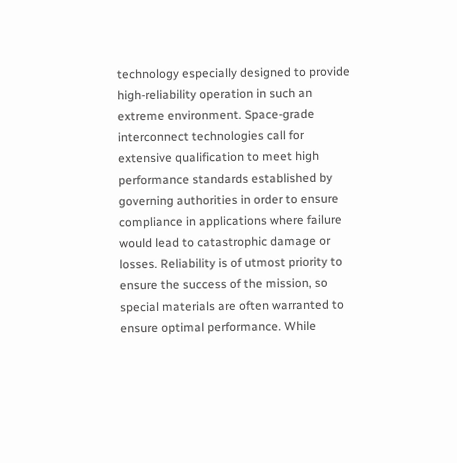technology especially designed to provide high-reliability operation in such an extreme environment. Space-grade interconnect technologies call for extensive qualification to meet high performance standards established by governing authorities in order to ensure compliance in applications where failure would lead to catastrophic damage or losses. Reliability is of utmost priority to ensure the success of the mission, so special materials are often warranted to ensure optimal performance. While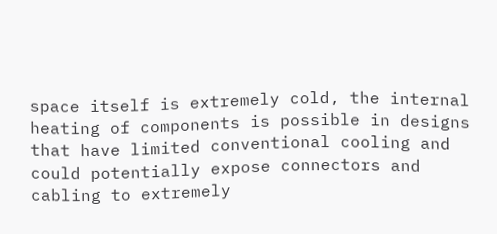space itself is extremely cold, the internal heating of components is possible in designs that have limited conventional cooling and could potentially expose connectors and cabling to extremely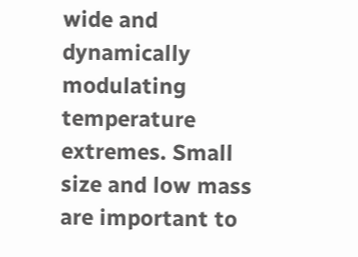wide and dynamically modulating temperature extremes. Small size and low mass are important to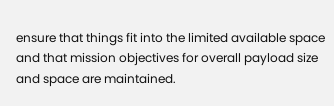ensure that things fit into the limited available space and that mission objectives for overall payload size and space are maintained.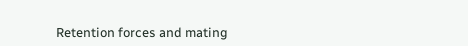Retention forces and mating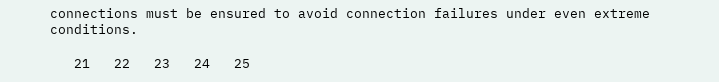connections must be ensured to avoid connection failures under even extreme conditions.

   21   22   23   24   25